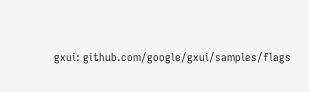gxui: github.com/google/gxui/samples/flags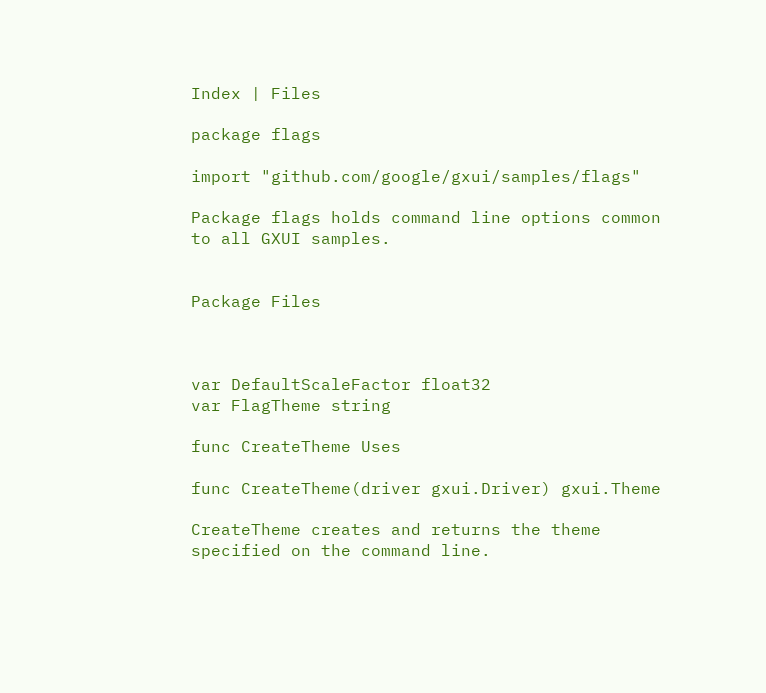Index | Files

package flags

import "github.com/google/gxui/samples/flags"

Package flags holds command line options common to all GXUI samples.


Package Files



var DefaultScaleFactor float32
var FlagTheme string

func CreateTheme Uses

func CreateTheme(driver gxui.Driver) gxui.Theme

CreateTheme creates and returns the theme specified on the command line.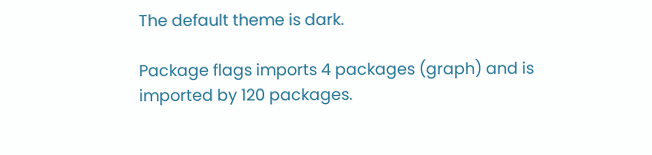The default theme is dark.

Package flags imports 4 packages (graph) and is imported by 120 packages.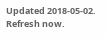Updated 2018-05-02. Refresh now.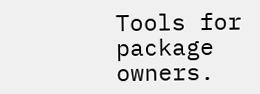Tools for package owners.